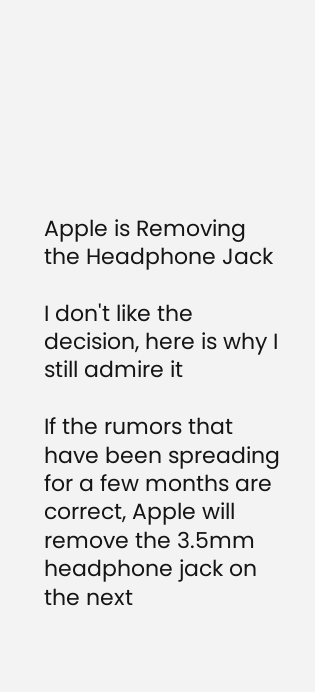Apple is Removing the Headphone Jack

I don't like the decision, here is why I still admire it

If the rumors that have been spreading for a few months are correct, Apple will remove the 3.5mm headphone jack on the next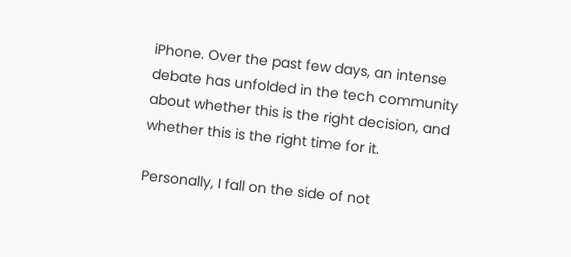iPhone. Over the past few days, an intense debate has unfolded in the tech community about whether this is the right decision, and whether this is the right time for it.

Personally, I fall on the side of not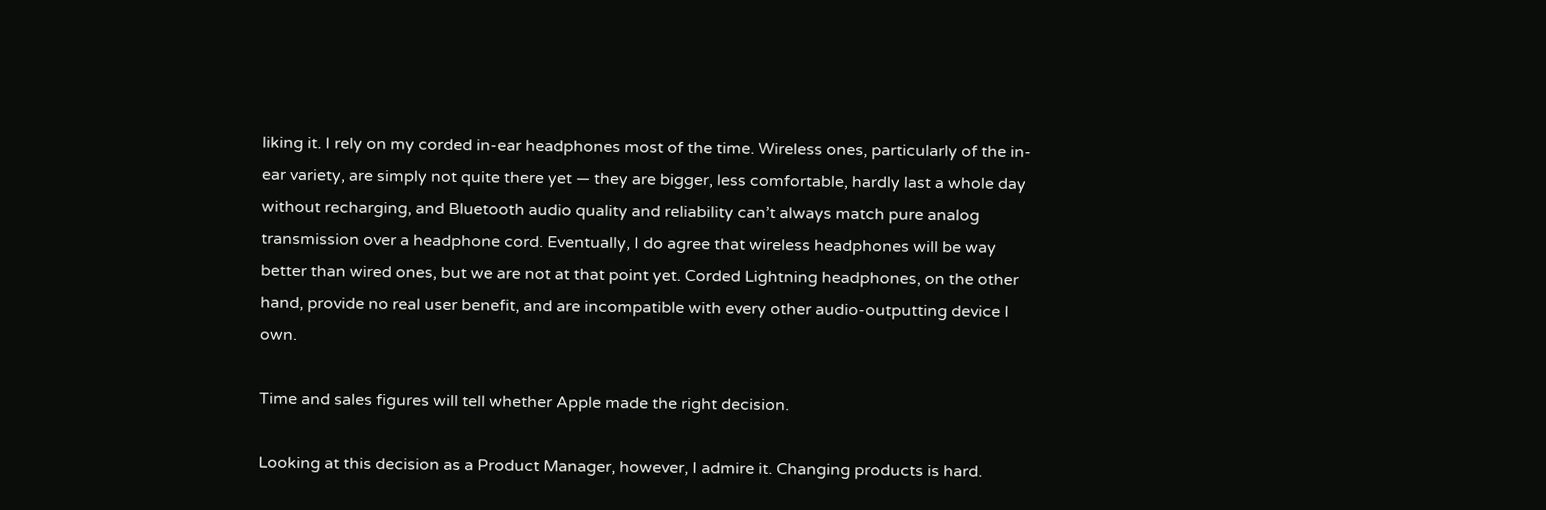liking it. I rely on my corded in-ear headphones most of the time. Wireless ones, particularly of the in-ear variety, are simply not quite there yet — they are bigger, less comfortable, hardly last a whole day without recharging, and Bluetooth audio quality and reliability can’t always match pure analog transmission over a headphone cord. Eventually, I do agree that wireless headphones will be way better than wired ones, but we are not at that point yet. Corded Lightning headphones, on the other hand, provide no real user benefit, and are incompatible with every other audio-outputting device I own.

Time and sales figures will tell whether Apple made the right decision.

Looking at this decision as a Product Manager, however, I admire it. Changing products is hard.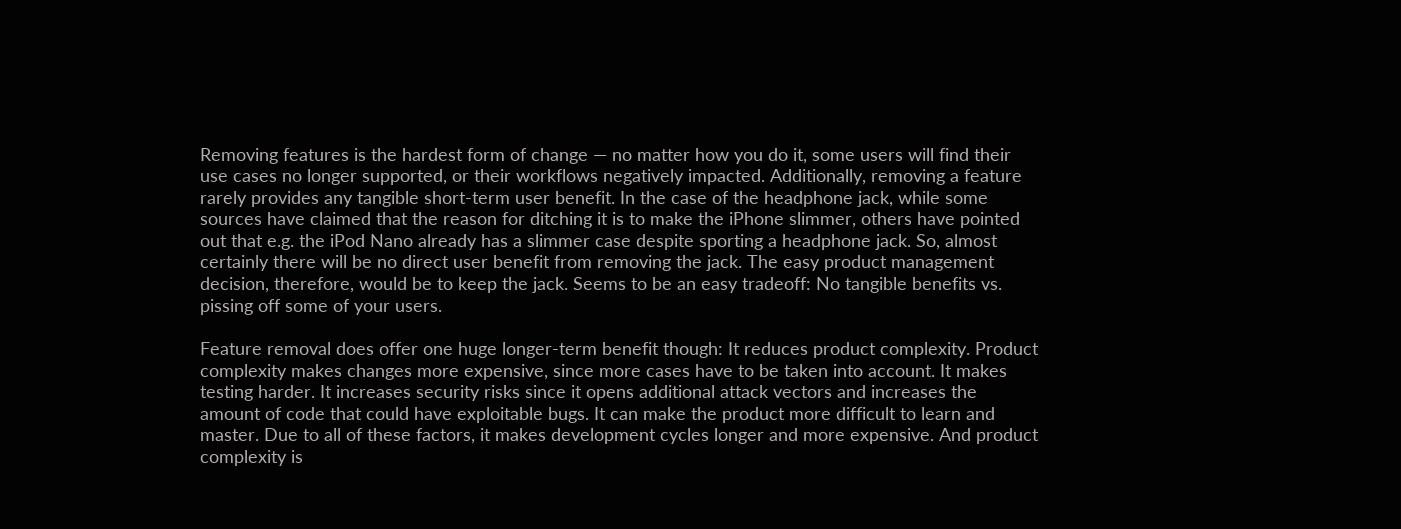Removing features is the hardest form of change — no matter how you do it, some users will find their use cases no longer supported, or their workflows negatively impacted. Additionally, removing a feature rarely provides any tangible short-term user benefit. In the case of the headphone jack, while some sources have claimed that the reason for ditching it is to make the iPhone slimmer, others have pointed out that e.g. the iPod Nano already has a slimmer case despite sporting a headphone jack. So, almost certainly there will be no direct user benefit from removing the jack. The easy product management decision, therefore, would be to keep the jack. Seems to be an easy tradeoff: No tangible benefits vs. pissing off some of your users.

Feature removal does offer one huge longer-term benefit though: It reduces product complexity. Product complexity makes changes more expensive, since more cases have to be taken into account. It makes testing harder. It increases security risks since it opens additional attack vectors and increases the amount of code that could have exploitable bugs. It can make the product more difficult to learn and master. Due to all of these factors, it makes development cycles longer and more expensive. And product complexity is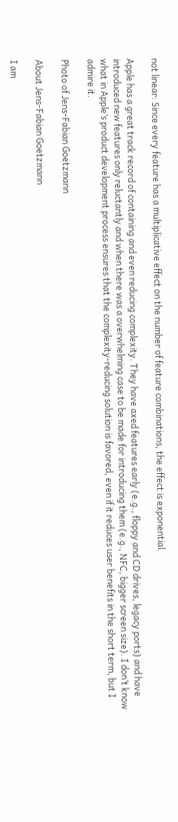not linear: Since every feature has a multiplicative effect on the number of feature combinations, the effect is exponential.

Apple has a great track record of containing and even reducing complexity. They have axed features early (e.g., floppy and CD drives, legacy ports) and have introduced new features only reluctantly and when there was a overwhelming case to be made for introducing them (e.g., NFC, bigger screen size). I don’t know what in Apple’s product development process ensures that the complexity-reducing solution is favored, even if it reduces user benefits in the short term, but I admire it.

Photo of Jens-Fabian Goetzmann

About Jens-Fabian Goetzmann

I am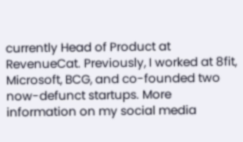currently Head of Product at RevenueCat. Previously, I worked at 8fit, Microsoft, BCG, and co-founded two now-defunct startups. More information on my social media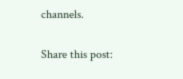channels.

Share this post: